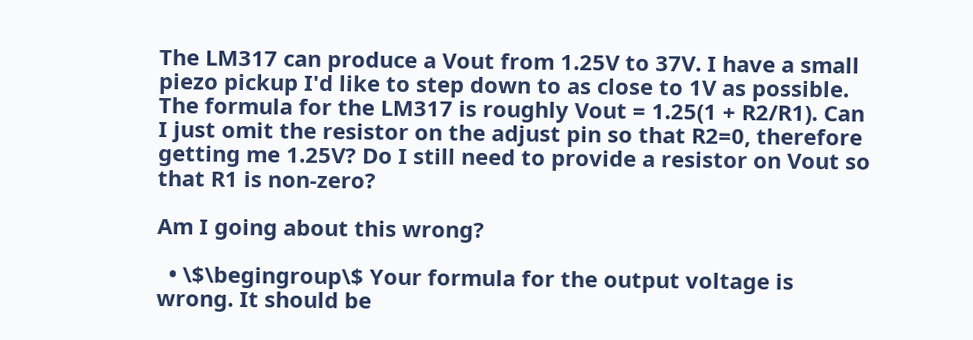The LM317 can produce a Vout from 1.25V to 37V. I have a small piezo pickup I'd like to step down to as close to 1V as possible. The formula for the LM317 is roughly Vout = 1.25(1 + R2/R1). Can I just omit the resistor on the adjust pin so that R2=0, therefore getting me 1.25V? Do I still need to provide a resistor on Vout so that R1 is non-zero?

Am I going about this wrong?

  • \$\begingroup\$ Your formula for the output voltage is wrong. It should be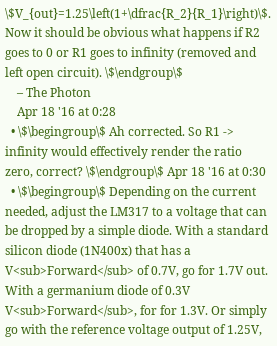\$V_{out}=1.25\left(1+\dfrac{R_2}{R_1}\right)\$. Now it should be obvious what happens if R2 goes to 0 or R1 goes to infinity (removed and left open circuit). \$\endgroup\$
    – The Photon
    Apr 18 '16 at 0:28
  • \$\begingroup\$ Ah corrected. So R1 -> infinity would effectively render the ratio zero, correct? \$\endgroup\$ Apr 18 '16 at 0:30
  • \$\begingroup\$ Depending on the current needed, adjust the LM317 to a voltage that can be dropped by a simple diode. With a standard silicon diode (1N400x) that has a V<sub>Forward</sub> of 0.7V, go for 1.7V out. With a germanium diode of 0.3V V<sub>Forward</sub>, for for 1.3V. Or simply go with the reference voltage output of 1.25V,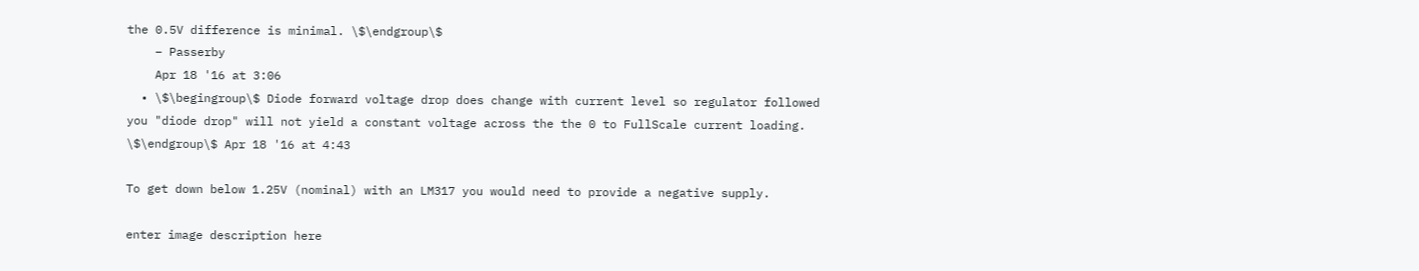the 0.5V difference is minimal. \$\endgroup\$
    – Passerby
    Apr 18 '16 at 3:06
  • \$\begingroup\$ Diode forward voltage drop does change with current level so regulator followed you "diode drop" will not yield a constant voltage across the the 0 to FullScale current loading. \$\endgroup\$ Apr 18 '16 at 4:43

To get down below 1.25V (nominal) with an LM317 you would need to provide a negative supply.

enter image description here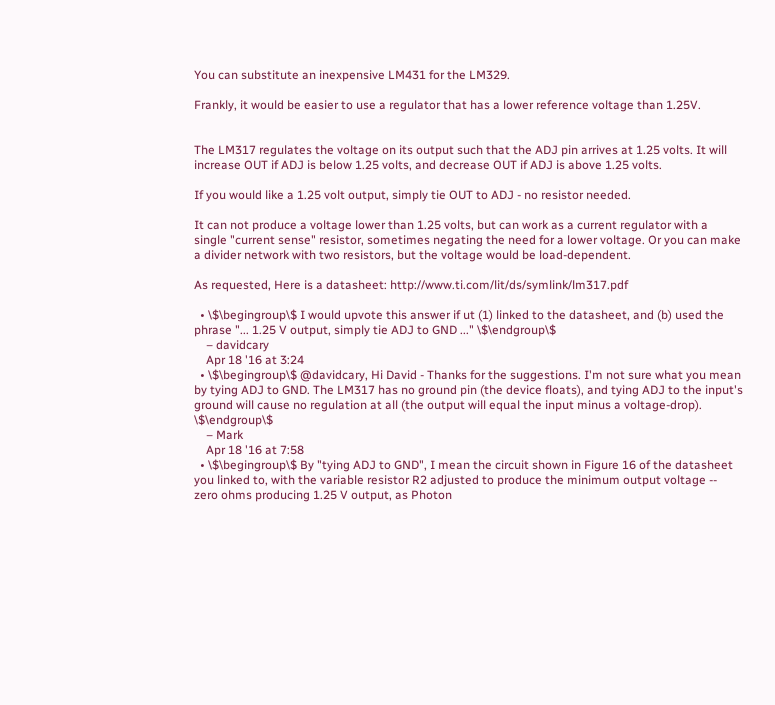You can substitute an inexpensive LM431 for the LM329.

Frankly, it would be easier to use a regulator that has a lower reference voltage than 1.25V.


The LM317 regulates the voltage on its output such that the ADJ pin arrives at 1.25 volts. It will increase OUT if ADJ is below 1.25 volts, and decrease OUT if ADJ is above 1.25 volts.

If you would like a 1.25 volt output, simply tie OUT to ADJ - no resistor needed.

It can not produce a voltage lower than 1.25 volts, but can work as a current regulator with a single "current sense" resistor, sometimes negating the need for a lower voltage. Or you can make a divider network with two resistors, but the voltage would be load-dependent.

As requested, Here is a datasheet: http://www.ti.com/lit/ds/symlink/lm317.pdf

  • \$\begingroup\$ I would upvote this answer if ut (1) linked to the datasheet, and (b) used the phrase "... 1.25 V output, simply tie ADJ to GND ..." \$\endgroup\$
    – davidcary
    Apr 18 '16 at 3:24
  • \$\begingroup\$ @davidcary, Hi David - Thanks for the suggestions. I'm not sure what you mean by tying ADJ to GND. The LM317 has no ground pin (the device floats), and tying ADJ to the input's ground will cause no regulation at all (the output will equal the input minus a voltage-drop). \$\endgroup\$
    – Mark
    Apr 18 '16 at 7:58
  • \$\begingroup\$ By "tying ADJ to GND", I mean the circuit shown in Figure 16 of the datasheet you linked to, with the variable resistor R2 adjusted to produce the minimum output voltage -- zero ohms producing 1.25 V output, as Photon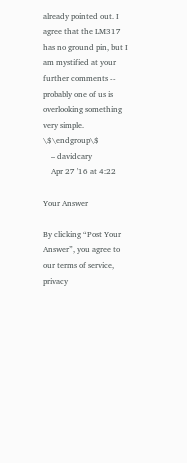already pointed out. I agree that the LM317 has no ground pin, but I am mystified at your further comments -- probably one of us is overlooking something very simple. \$\endgroup\$
    – davidcary
    Apr 27 '16 at 4:22

Your Answer

By clicking “Post Your Answer”, you agree to our terms of service, privacy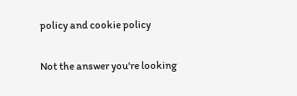policy and cookie policy

Not the answer you're looking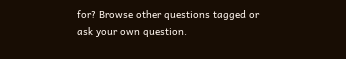for? Browse other questions tagged or ask your own question.